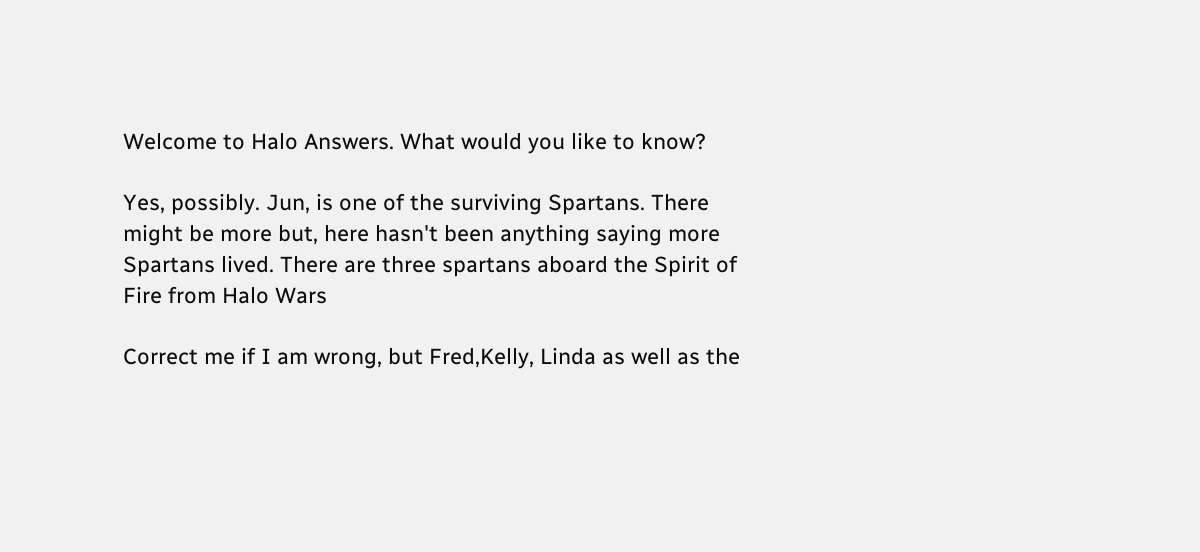Welcome to Halo Answers. What would you like to know?

Yes, possibly. Jun, is one of the surviving Spartans. There might be more but, here hasn't been anything saying more Spartans lived. There are three spartans aboard the Spirit of Fire from Halo Wars

Correct me if I am wrong, but Fred,Kelly, Linda as well as the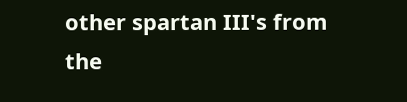other spartan III's from the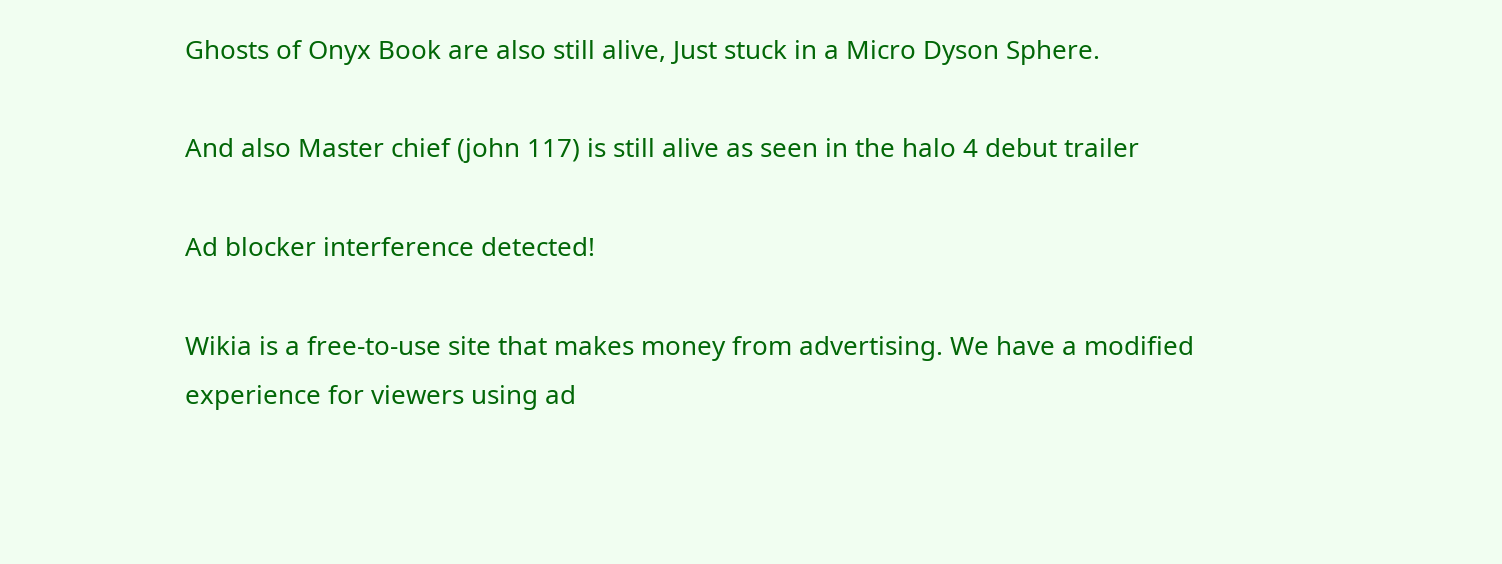Ghosts of Onyx Book are also still alive, Just stuck in a Micro Dyson Sphere.

And also Master chief (john 117) is still alive as seen in the halo 4 debut trailer

Ad blocker interference detected!

Wikia is a free-to-use site that makes money from advertising. We have a modified experience for viewers using ad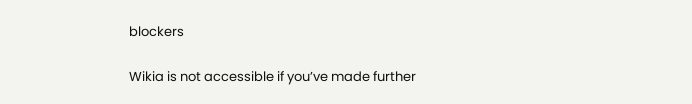blockers

Wikia is not accessible if you’ve made further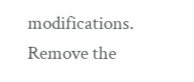modifications. Remove the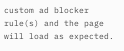custom ad blocker rule(s) and the page will load as expected.